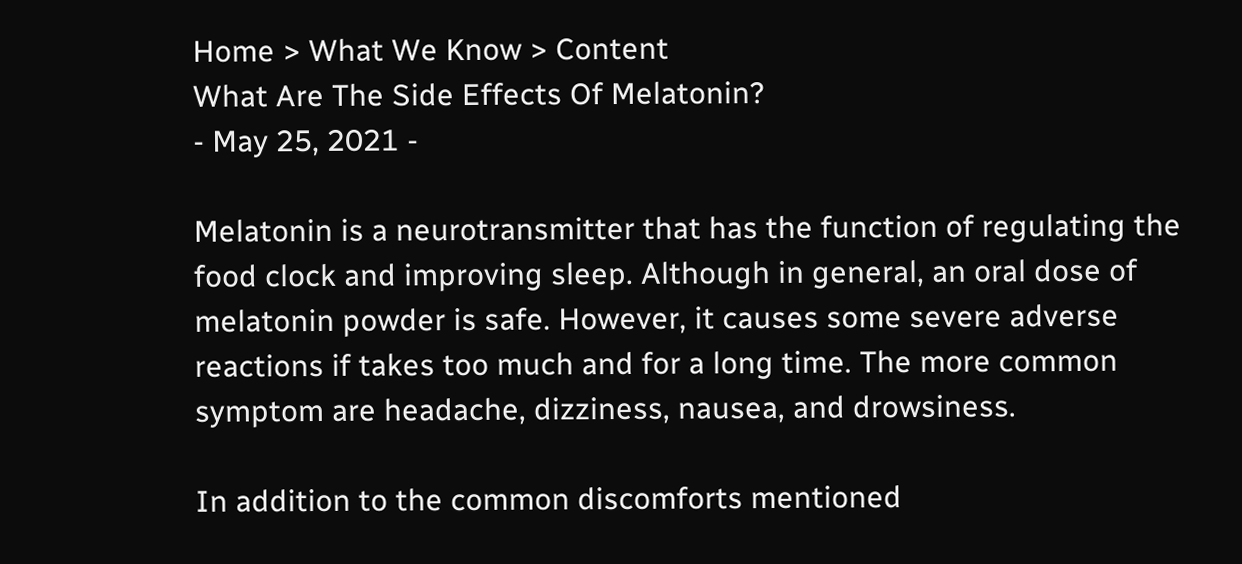Home > What We Know > Content
What Are The Side Effects Of Melatonin?
- May 25, 2021 -

Melatonin is a neurotransmitter that has the function of regulating the food clock and improving sleep. Although in general, an oral dose of melatonin powder is safe. However, it causes some severe adverse reactions if takes too much and for a long time. The more common symptom are headache, dizziness, nausea, and drowsiness.

In addition to the common discomforts mentioned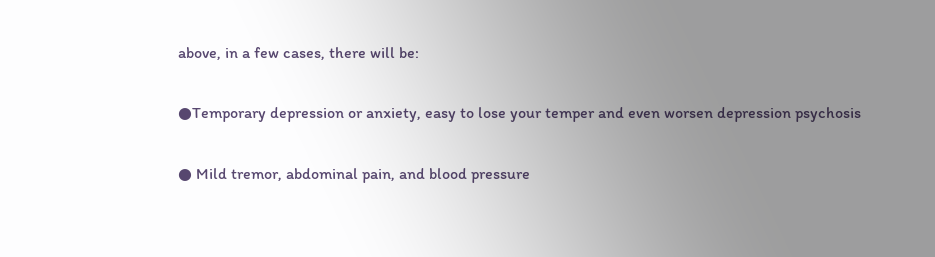above, in a few cases, there will be:

●Temporary depression or anxiety, easy to lose your temper and even worsen depression psychosis

● Mild tremor, abdominal pain, and blood pressure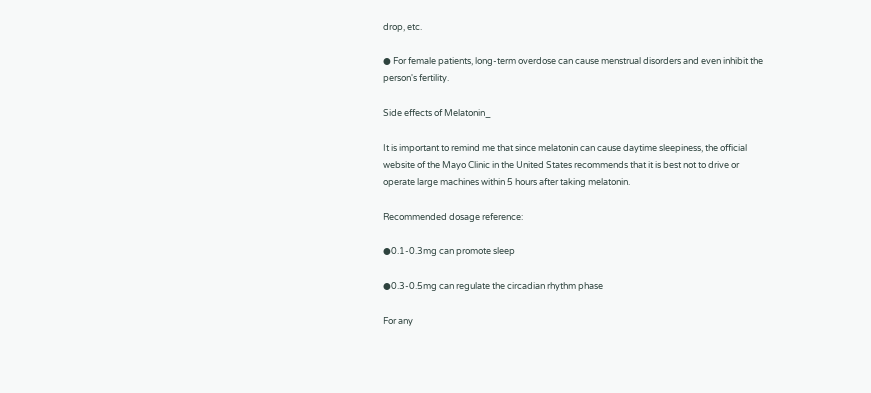drop, etc.

● For female patients, long-term overdose can cause menstrual disorders and even inhibit the person's fertility.

Side effects of Melatonin_

It is important to remind me that since melatonin can cause daytime sleepiness, the official website of the Mayo Clinic in the United States recommends that it is best not to drive or operate large machines within 5 hours after taking melatonin.

Recommended dosage reference:

●0.1-0.3mg can promote sleep

●0.3-0.5mg can regulate the circadian rhythm phase

For any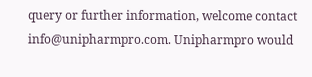query or further information, welcome contact info@unipharmpro.com. Unipharmpro would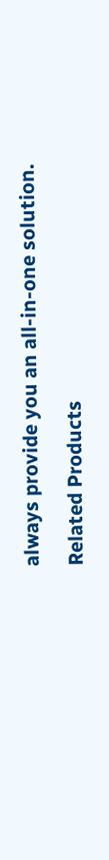always provide you an all-in-one solution.

Related Products